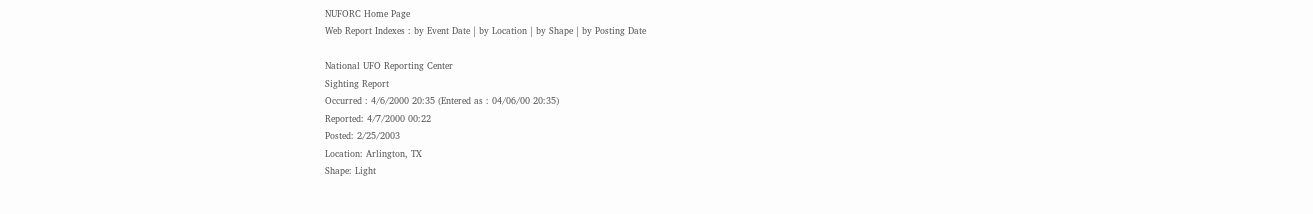NUFORC Home Page
Web Report Indexes : by Event Date | by Location | by Shape | by Posting Date

National UFO Reporting Center
Sighting Report
Occurred : 4/6/2000 20:35 (Entered as : 04/06/00 20:35)
Reported: 4/7/2000 00:22
Posted: 2/25/2003
Location: Arlington, TX
Shape: Light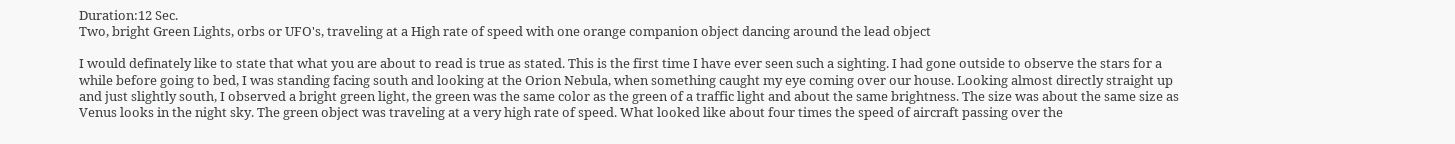Duration:12 Sec.
Two, bright Green Lights, orbs or UFO's, traveling at a High rate of speed with one orange companion object dancing around the lead object

I would definately like to state that what you are about to read is true as stated. This is the first time I have ever seen such a sighting. I had gone outside to observe the stars for a while before going to bed, I was standing facing south and looking at the Orion Nebula, when something caught my eye coming over our house. Looking almost directly straight up and just slightly south, I observed a bright green light, the green was the same color as the green of a traffic light and about the same brightness. The size was about the same size as Venus looks in the night sky. The green object was traveling at a very high rate of speed. What looked like about four times the speed of aircraft passing over the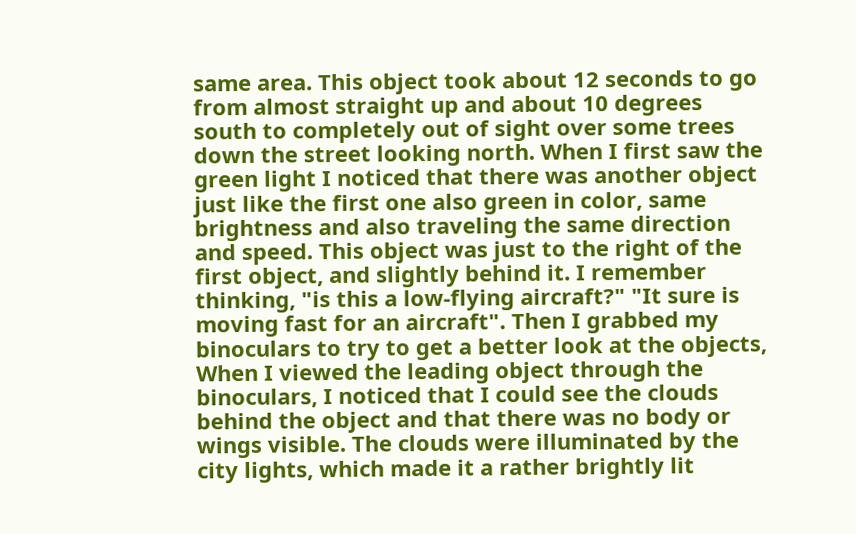same area. This object took about 12 seconds to go from almost straight up and about 10 degrees south to completely out of sight over some trees down the street looking north. When I first saw the green light I noticed that there was another object just like the first one also green in color, same brightness and also traveling the same direction and speed. This object was just to the right of the first object, and slightly behind it. I remember thinking, "is this a low-flying aircraft?" "It sure is moving fast for an aircraft". Then I grabbed my binoculars to try to get a better look at the objects, When I viewed the leading object through the binoculars, I noticed that I could see the clouds behind the object and that there was no body or wings visible. The clouds were illuminated by the city lights, which made it a rather brightly lit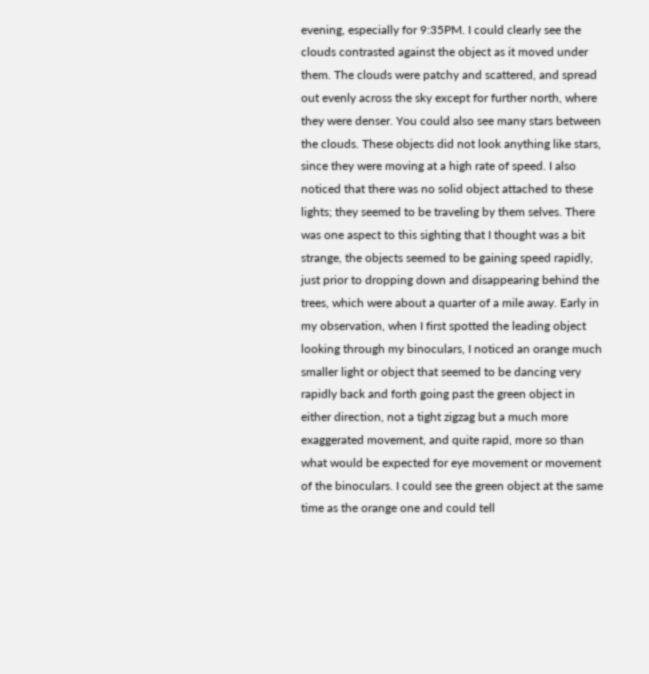evening, especially for 9:35PM. I could clearly see the clouds contrasted against the object as it moved under them. The clouds were patchy and scattered, and spread out evenly across the sky except for further north, where they were denser. You could also see many stars between the clouds. These objects did not look anything like stars, since they were moving at a high rate of speed. I also noticed that there was no solid object attached to these lights; they seemed to be traveling by them selves. There was one aspect to this sighting that I thought was a bit strange, the objects seemed to be gaining speed rapidly, just prior to dropping down and disappearing behind the trees, which were about a quarter of a mile away. Early in my observation, when I first spotted the leading object looking through my binoculars, I noticed an orange much smaller light or object that seemed to be dancing very rapidly back and forth going past the green object in either direction, not a tight zigzag but a much more exaggerated movement, and quite rapid, more so than what would be expected for eye movement or movement of the binoculars. I could see the green object at the same time as the orange one and could tell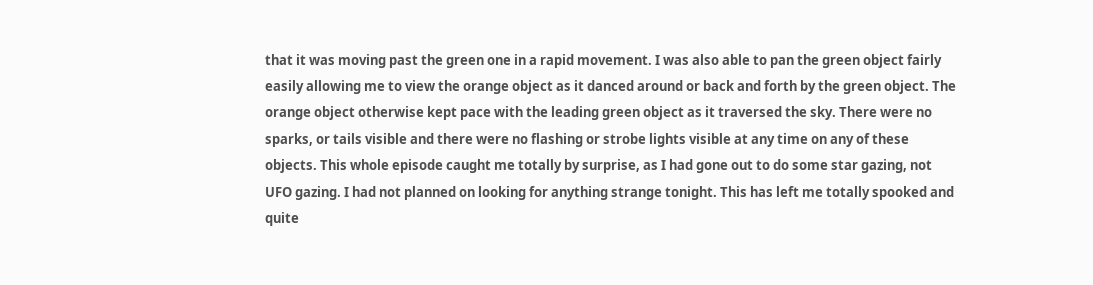that it was moving past the green one in a rapid movement. I was also able to pan the green object fairly easily allowing me to view the orange object as it danced around or back and forth by the green object. The orange object otherwise kept pace with the leading green object as it traversed the sky. There were no sparks, or tails visible and there were no flashing or strobe lights visible at any time on any of these objects. This whole episode caught me totally by surprise, as I had gone out to do some star gazing, not UFO gazing. I had not planned on looking for anything strange tonight. This has left me totally spooked and quite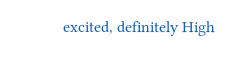excited, definitely High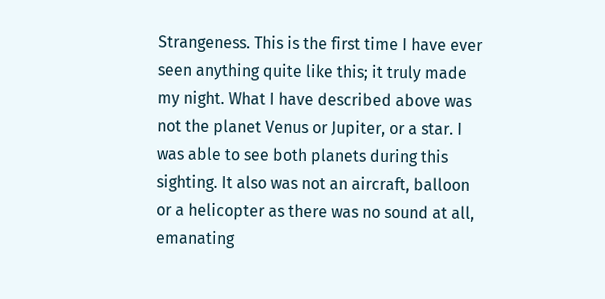Strangeness. This is the first time I have ever seen anything quite like this; it truly made my night. What I have described above was not the planet Venus or Jupiter, or a star. I was able to see both planets during this sighting. It also was not an aircraft, balloon or a helicopter as there was no sound at all, emanating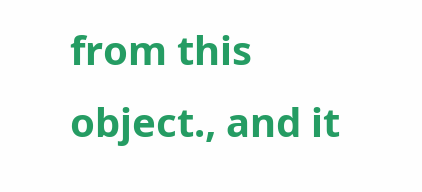from this object., and it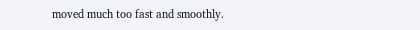moved much too fast and smoothly.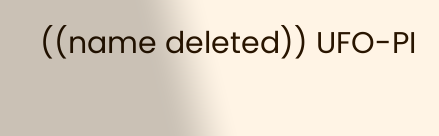((name deleted)) UFO-PI